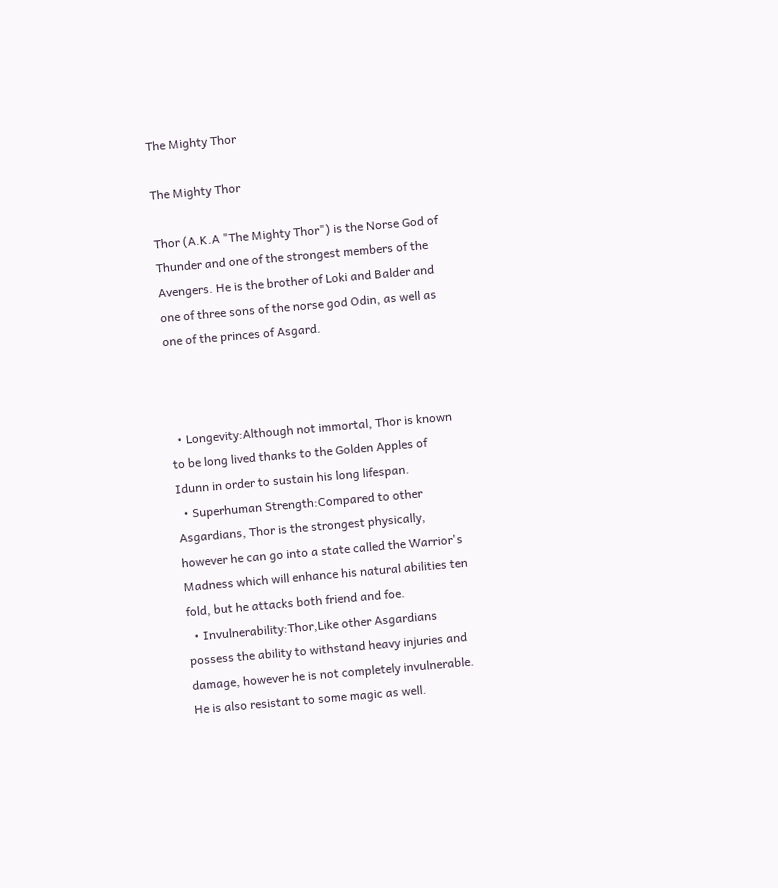The Mighty Thor

The Mighty Thor

Thor (A.K.A "The Mighty Thor") is the Norse God of Thunder and one of the strongest members of the Avengers. He is the brother of Loki and Balder and one of three sons of the norse god Odin, as well as one of the princes of Asgard.



  • Longevity:Although not immortal, Thor is known to be long lived thanks to the Golden Apples of Idunn in order to sustain his long lifespan.
  • Superhuman Strength:Compared to other Asgardians, Thor is the strongest physically, however he can go into a state called the Warrior's Madness which will enhance his natural abilities ten fold, but he attacks both friend and foe.
  • Invulnerability:Thor,Like other Asgardians possess the ability to withstand heavy injuries and damage, however he is not completely invulnerable. He is also resistant to some magic as well.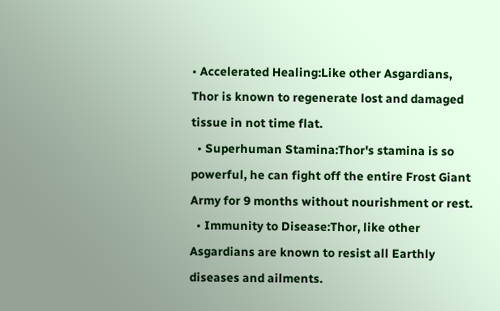• Accelerated Healing:Like other Asgardians, Thor is known to regenerate lost and damaged tissue in not time flat.
  • Superhuman Stamina:Thor's stamina is so powerful, he can fight off the entire Frost Giant Army for 9 months without nourishment or rest.
  • Immunity to Disease:Thor, like other Asgardians are known to resist all Earthly diseases and ailments.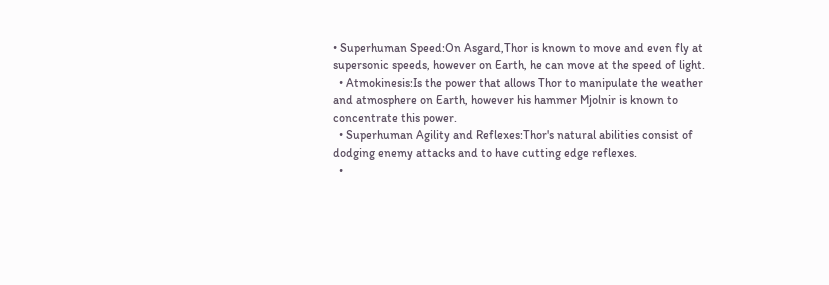• Superhuman Speed:On Asgard,Thor is known to move and even fly at supersonic speeds, however on Earth, he can move at the speed of light.
  • Atmokinesis:Is the power that allows Thor to manipulate the weather and atmosphere on Earth, however his hammer Mjolnir is known to concentrate this power.
  • Superhuman Agility and Reflexes:Thor's natural abilities consist of dodging enemy attacks and to have cutting edge reflexes.
  •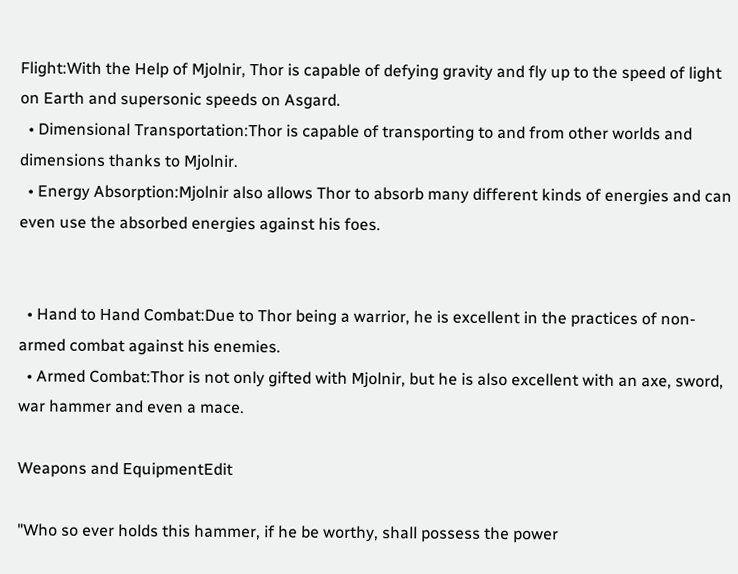Flight:With the Help of Mjolnir, Thor is capable of defying gravity and fly up to the speed of light on Earth and supersonic speeds on Asgard.
  • Dimensional Transportation:Thor is capable of transporting to and from other worlds and dimensions thanks to Mjolnir.
  • Energy Absorption:Mjolnir also allows Thor to absorb many different kinds of energies and can even use the absorbed energies against his foes.


  • Hand to Hand Combat:Due to Thor being a warrior, he is excellent in the practices of non-armed combat against his enemies.
  • Armed Combat:Thor is not only gifted with Mjolnir, but he is also excellent with an axe, sword, war hammer and even a mace.

Weapons and EquipmentEdit

"Who so ever holds this hammer, if he be worthy, shall possess the power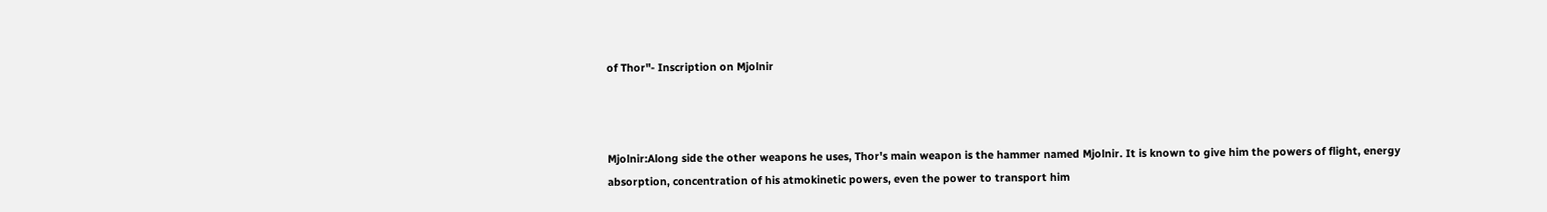of Thor"- Inscription on Mjolnir



Mjolnir:Along side the other weapons he uses, Thor's main weapon is the hammer named Mjolnir. It is known to give him the powers of flight, energy absorption, concentration of his atmokinetic powers, even the power to transport him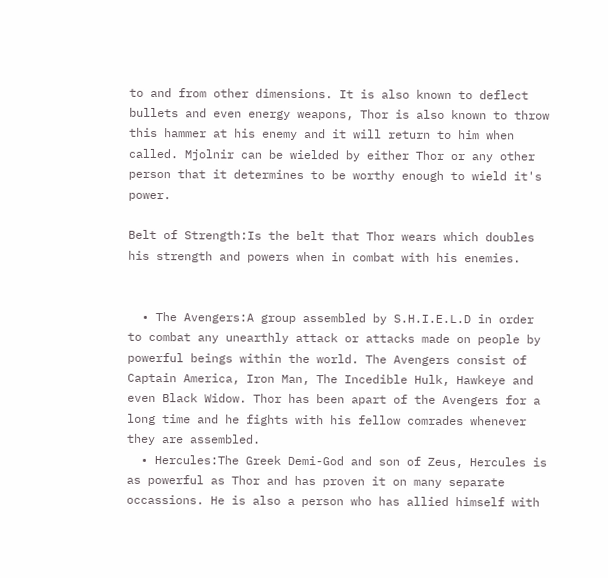to and from other dimensions. It is also known to deflect bullets and even energy weapons, Thor is also known to throw this hammer at his enemy and it will return to him when called. Mjolnir can be wielded by either Thor or any other person that it determines to be worthy enough to wield it's power.

Belt of Strength:Is the belt that Thor wears which doubles his strength and powers when in combat with his enemies.


  • The Avengers:A group assembled by S.H.I.E.L.D in order to combat any unearthly attack or attacks made on people by powerful beings within the world. The Avengers consist of Captain America, Iron Man, The Incedible Hulk, Hawkeye and even Black Widow. Thor has been apart of the Avengers for a long time and he fights with his fellow comrades whenever they are assembled.
  • Hercules:The Greek Demi-God and son of Zeus, Hercules is as powerful as Thor and has proven it on many separate occassions. He is also a person who has allied himself with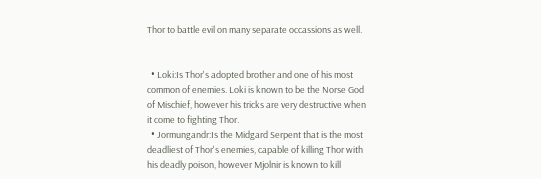Thor to battle evil on many separate occassions as well.


  • Loki:Is Thor's adopted brother and one of his most common of enemies. Loki is known to be the Norse God of Mischief, however his tricks are very destructive when it come to fighting Thor.
  • Jormungandr:Is the Midgard Serpent that is the most deadliest of Thor's enemies, capable of killing Thor with his deadly poison, however Mjolnir is known to kill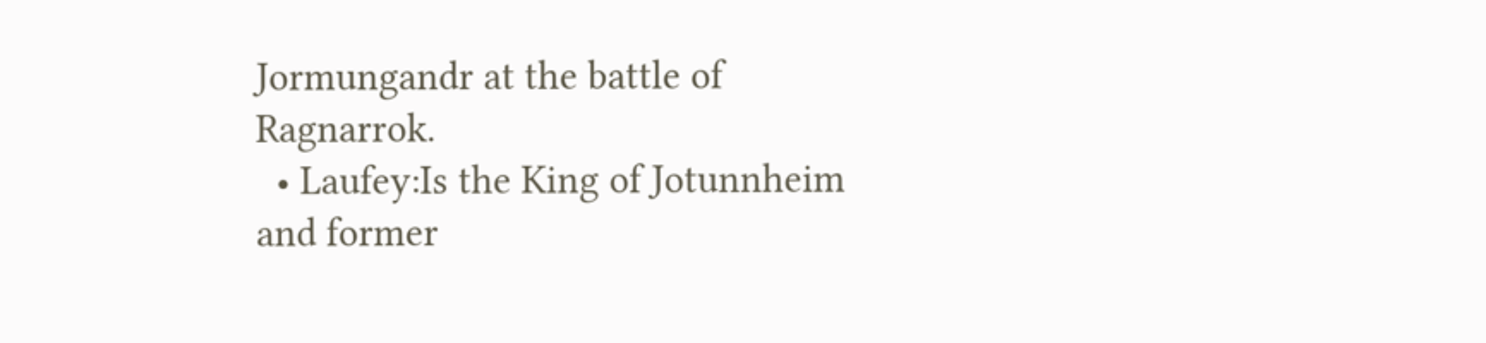Jormungandr at the battle of Ragnarrok.
  • Laufey:Is the King of Jotunnheim and former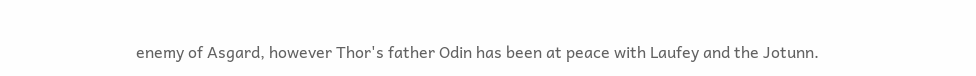enemy of Asgard, however Thor's father Odin has been at peace with Laufey and the Jotunn.